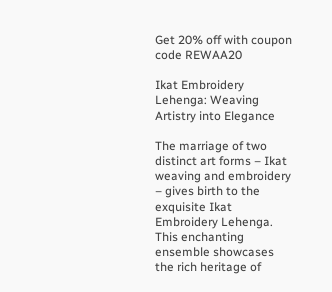Get 20% off with coupon code REWAA20

Ikat Embroidery Lehenga: Weaving Artistry into Elegance

The marriage of two distinct art forms – Ikat weaving and embroidery – gives birth to the exquisite Ikat Embroidery Lehenga. This enchanting ensemble showcases the rich heritage of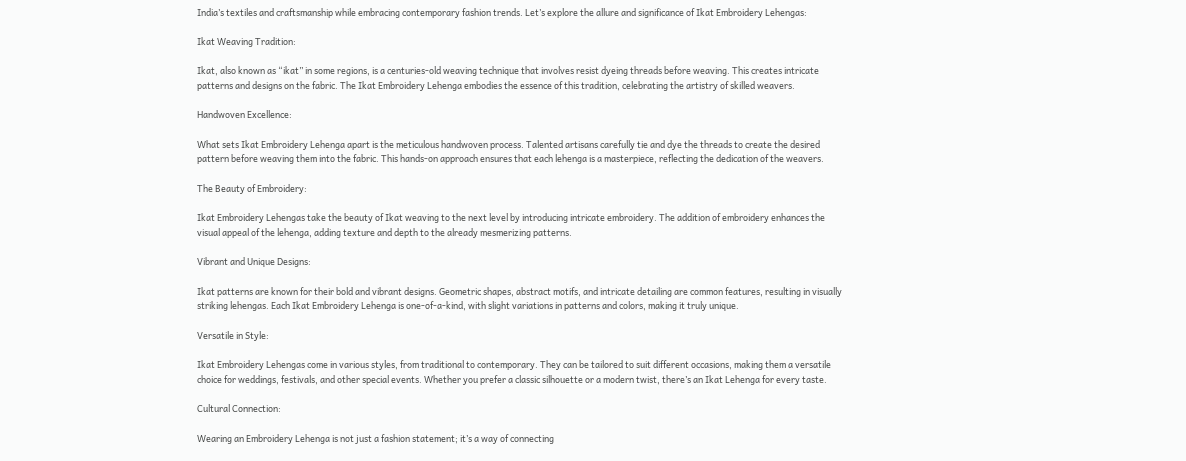India’s textiles and craftsmanship while embracing contemporary fashion trends. Let’s explore the allure and significance of Ikat Embroidery Lehengas:

Ikat Weaving Tradition:

Ikat, also known as “ikat” in some regions, is a centuries-old weaving technique that involves resist dyeing threads before weaving. This creates intricate patterns and designs on the fabric. The Ikat Embroidery Lehenga embodies the essence of this tradition, celebrating the artistry of skilled weavers.

Handwoven Excellence:

What sets Ikat Embroidery Lehenga apart is the meticulous handwoven process. Talented artisans carefully tie and dye the threads to create the desired pattern before weaving them into the fabric. This hands-on approach ensures that each lehenga is a masterpiece, reflecting the dedication of the weavers.

The Beauty of Embroidery:

Ikat Embroidery Lehengas take the beauty of Ikat weaving to the next level by introducing intricate embroidery. The addition of embroidery enhances the visual appeal of the lehenga, adding texture and depth to the already mesmerizing patterns.

Vibrant and Unique Designs:

Ikat patterns are known for their bold and vibrant designs. Geometric shapes, abstract motifs, and intricate detailing are common features, resulting in visually striking lehengas. Each Ikat Embroidery Lehenga is one-of-a-kind, with slight variations in patterns and colors, making it truly unique.

Versatile in Style:

Ikat Embroidery Lehengas come in various styles, from traditional to contemporary. They can be tailored to suit different occasions, making them a versatile choice for weddings, festivals, and other special events. Whether you prefer a classic silhouette or a modern twist, there’s an Ikat Lehenga for every taste.

Cultural Connection:

Wearing an Embroidery Lehenga is not just a fashion statement; it’s a way of connecting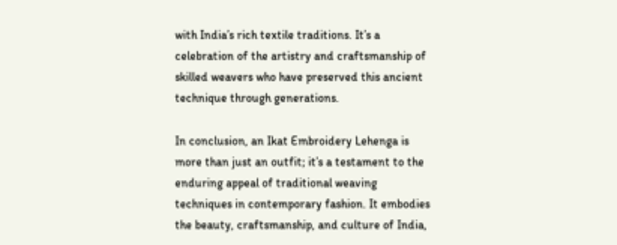with India’s rich textile traditions. It’s a celebration of the artistry and craftsmanship of skilled weavers who have preserved this ancient technique through generations.

In conclusion, an Ikat Embroidery Lehenga is more than just an outfit; it’s a testament to the enduring appeal of traditional weaving techniques in contemporary fashion. It embodies the beauty, craftsmanship, and culture of India,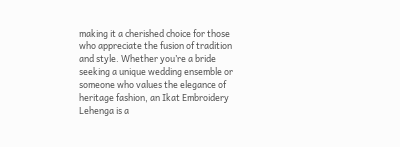making it a cherished choice for those who appreciate the fusion of tradition and style. Whether you’re a bride seeking a unique wedding ensemble or someone who values the elegance of heritage fashion, an Ikat Embroidery Lehenga is a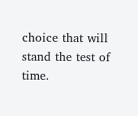choice that will stand the test of time.